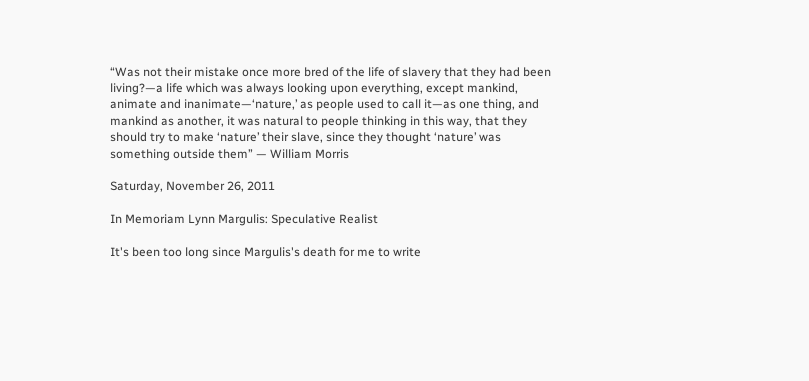“Was not their mistake once more bred of the life of slavery that they had been living?—a life which was always looking upon everything, except mankind, animate and inanimate—‘nature,’ as people used to call it—as one thing, and mankind as another, it was natural to people thinking in this way, that they should try to make ‘nature’ their slave, since they thought ‘nature’ was something outside them” — William Morris

Saturday, November 26, 2011

In Memoriam Lynn Margulis: Speculative Realist

It's been too long since Margulis's death for me to write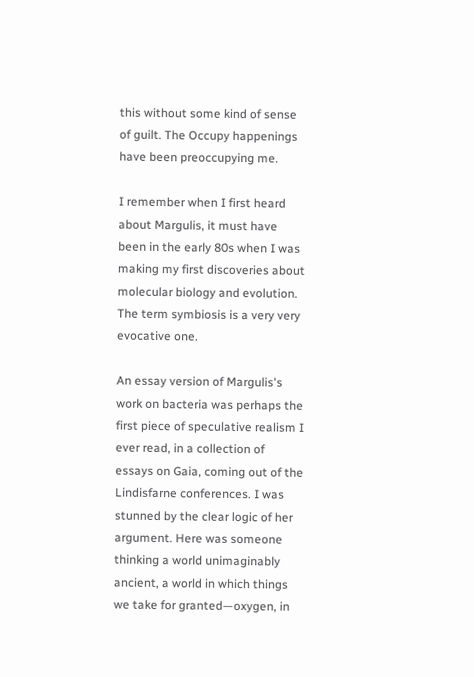this without some kind of sense of guilt. The Occupy happenings have been preoccupying me.

I remember when I first heard about Margulis, it must have been in the early 80s when I was making my first discoveries about molecular biology and evolution. The term symbiosis is a very very evocative one.

An essay version of Margulis's work on bacteria was perhaps the first piece of speculative realism I ever read, in a collection of essays on Gaia, coming out of the Lindisfarne conferences. I was stunned by the clear logic of her argument. Here was someone thinking a world unimaginably ancient, a world in which things we take for granted—oxygen, in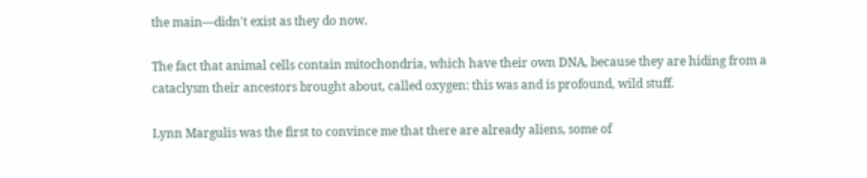the main—didn't exist as they do now.

The fact that animal cells contain mitochondria, which have their own DNA, because they are hiding from a cataclysm their ancestors brought about, called oxygen: this was and is profound, wild stuff.

Lynn Margulis was the first to convince me that there are already aliens, some of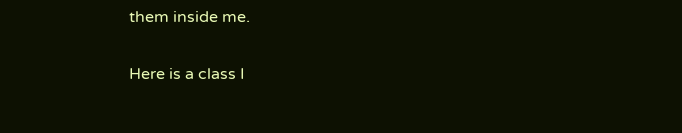them inside me.

Here is a class I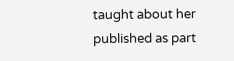taught about her published as part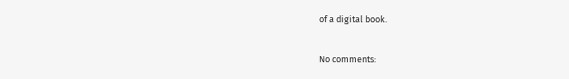of a digital book.

No comments: